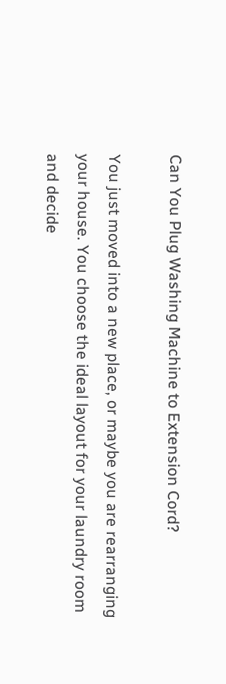Can You Plug Washing Machine to Extension Cord?

You just moved into a new place, or maybe you are rearranging your house. You choose the ideal layout for your laundry room and decide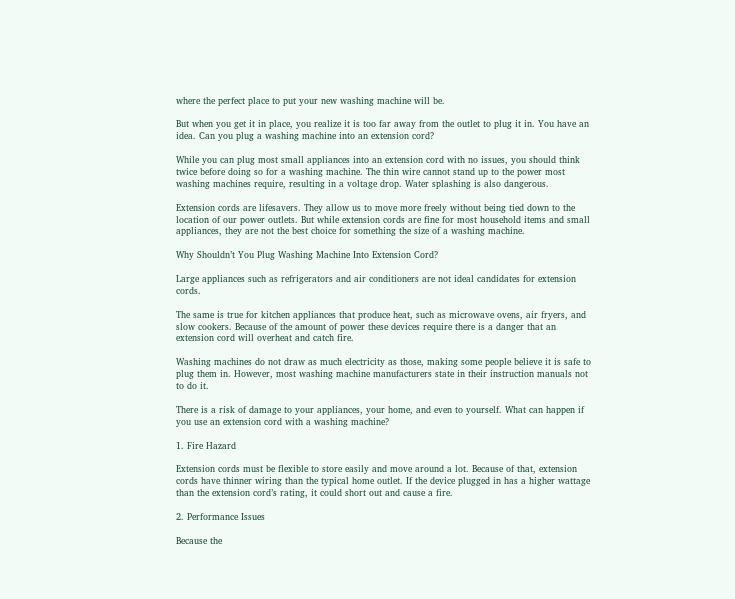where the perfect place to put your new washing machine will be.

But when you get it in place, you realize it is too far away from the outlet to plug it in. You have an idea. Can you plug a washing machine into an extension cord?

While you can plug most small appliances into an extension cord with no issues, you should think twice before doing so for a washing machine. The thin wire cannot stand up to the power most washing machines require, resulting in a voltage drop. Water splashing is also dangerous.

Extension cords are lifesavers. They allow us to move more freely without being tied down to the location of our power outlets. But while extension cords are fine for most household items and small appliances, they are not the best choice for something the size of a washing machine.

Why Shouldn’t You Plug Washing Machine Into Extension Cord?

Large appliances such as refrigerators and air conditioners are not ideal candidates for extension cords.

The same is true for kitchen appliances that produce heat, such as microwave ovens, air fryers, and slow cookers. Because of the amount of power these devices require there is a danger that an extension cord will overheat and catch fire.

Washing machines do not draw as much electricity as those, making some people believe it is safe to plug them in. However, most washing machine manufacturers state in their instruction manuals not to do it.

There is a risk of damage to your appliances, your home, and even to yourself. What can happen if you use an extension cord with a washing machine?

1. Fire Hazard

Extension cords must be flexible to store easily and move around a lot. Because of that, extension cords have thinner wiring than the typical home outlet. If the device plugged in has a higher wattage than the extension cord’s rating, it could short out and cause a fire.

2. Performance Issues

Because the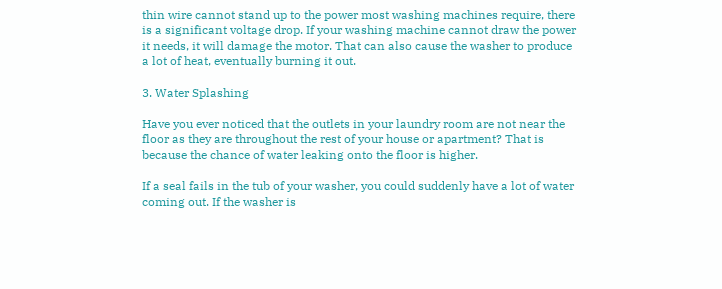thin wire cannot stand up to the power most washing machines require, there is a significant voltage drop. If your washing machine cannot draw the power it needs, it will damage the motor. That can also cause the washer to produce a lot of heat, eventually burning it out.

3. Water Splashing

Have you ever noticed that the outlets in your laundry room are not near the floor as they are throughout the rest of your house or apartment? That is because the chance of water leaking onto the floor is higher.

If a seal fails in the tub of your washer, you could suddenly have a lot of water coming out. If the washer is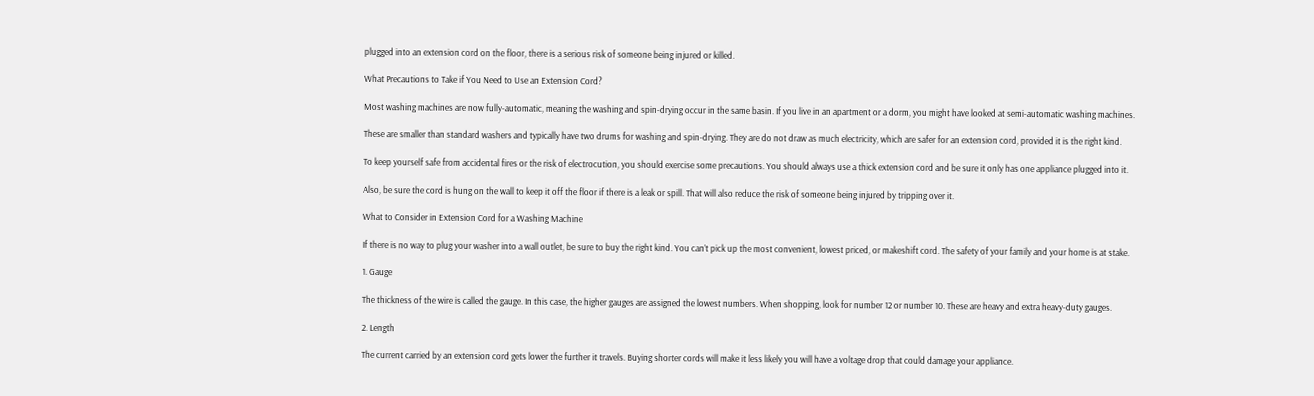plugged into an extension cord on the floor, there is a serious risk of someone being injured or killed.

What Precautions to Take if You Need to Use an Extension Cord?

Most washing machines are now fully-automatic, meaning the washing and spin-drying occur in the same basin. If you live in an apartment or a dorm, you might have looked at semi-automatic washing machines.

These are smaller than standard washers and typically have two drums for washing and spin-drying. They are do not draw as much electricity, which are safer for an extension cord, provided it is the right kind.

To keep yourself safe from accidental fires or the risk of electrocution, you should exercise some precautions. You should always use a thick extension cord and be sure it only has one appliance plugged into it.

Also, be sure the cord is hung on the wall to keep it off the floor if there is a leak or spill. That will also reduce the risk of someone being injured by tripping over it.

What to Consider in Extension Cord for a Washing Machine

If there is no way to plug your washer into a wall outlet, be sure to buy the right kind. You can’t pick up the most convenient, lowest priced, or makeshift cord. The safety of your family and your home is at stake.

1. Gauge

The thickness of the wire is called the gauge. In this case, the higher gauges are assigned the lowest numbers. When shopping, look for number 12 or number 10. These are heavy and extra heavy-duty gauges.

2. Length

The current carried by an extension cord gets lower the further it travels. Buying shorter cords will make it less likely you will have a voltage drop that could damage your appliance.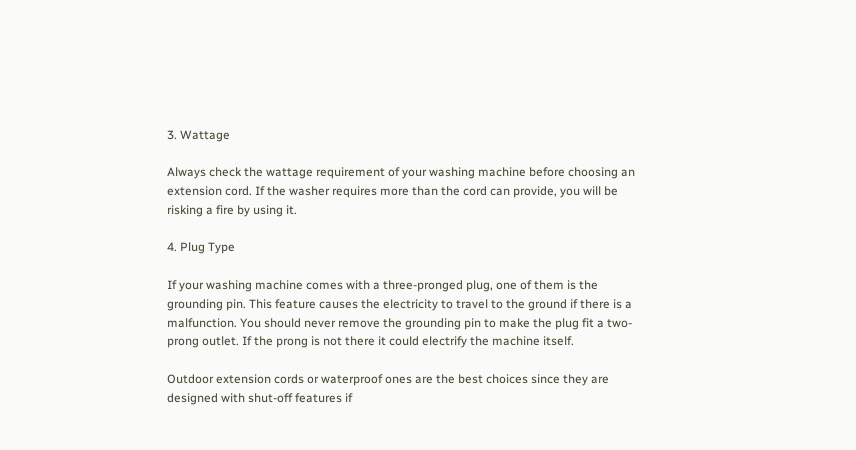3. Wattage

Always check the wattage requirement of your washing machine before choosing an extension cord. If the washer requires more than the cord can provide, you will be risking a fire by using it.

4. Plug Type

If your washing machine comes with a three-pronged plug, one of them is the grounding pin. This feature causes the electricity to travel to the ground if there is a malfunction. You should never remove the grounding pin to make the plug fit a two-prong outlet. If the prong is not there it could electrify the machine itself.

Outdoor extension cords or waterproof ones are the best choices since they are designed with shut-off features if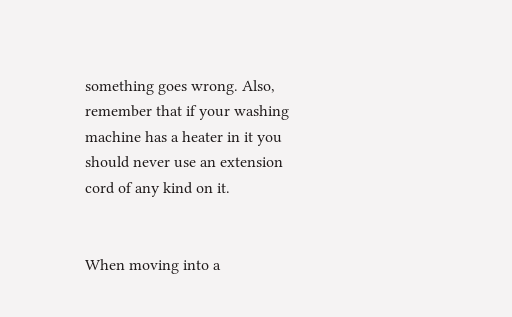something goes wrong. Also, remember that if your washing machine has a heater in it you should never use an extension cord of any kind on it.


When moving into a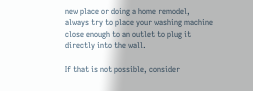new place or doing a home remodel, always try to place your washing machine close enough to an outlet to plug it directly into the wall.

If that is not possible, consider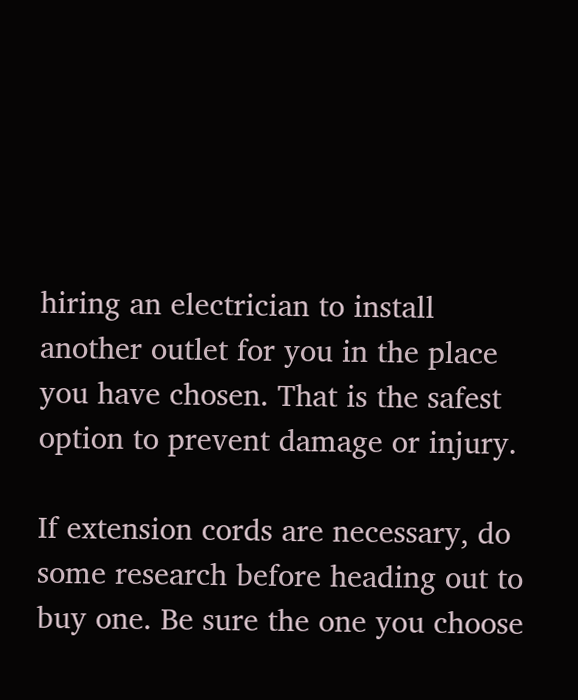hiring an electrician to install another outlet for you in the place you have chosen. That is the safest option to prevent damage or injury.

If extension cords are necessary, do some research before heading out to buy one. Be sure the one you choose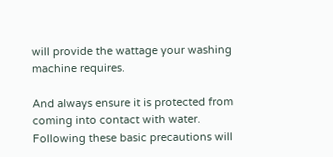will provide the wattage your washing machine requires.

And always ensure it is protected from coming into contact with water. Following these basic precautions will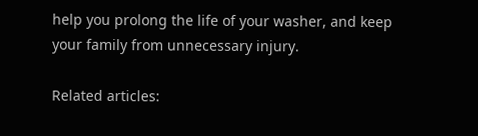help you prolong the life of your washer, and keep your family from unnecessary injury.

Related articles: